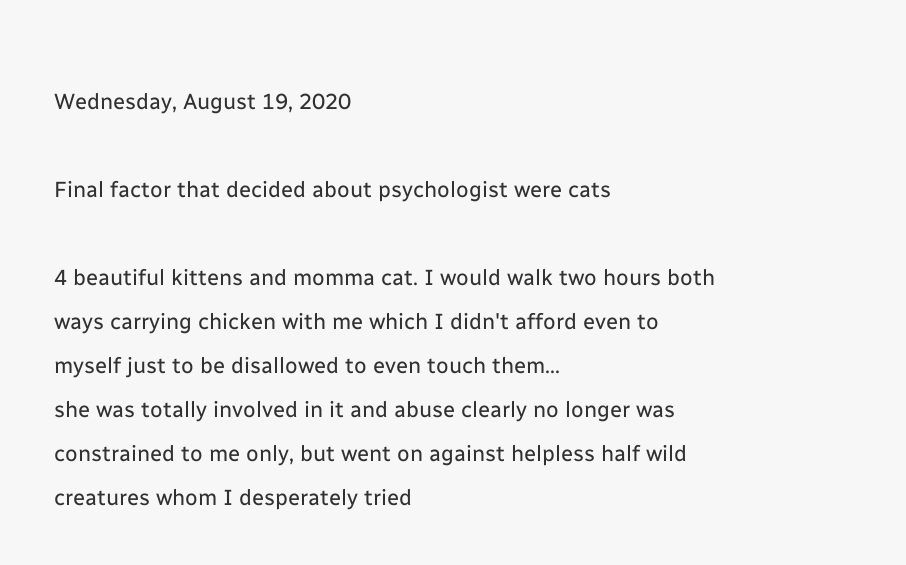Wednesday, August 19, 2020

Final factor that decided about psychologist were cats

4 beautiful kittens and momma cat. I would walk two hours both ways carrying chicken with me which I didn't afford even to myself just to be disallowed to even touch them...
she was totally involved in it and abuse clearly no longer was constrained to me only, but went on against helpless half wild creatures whom I desperately tried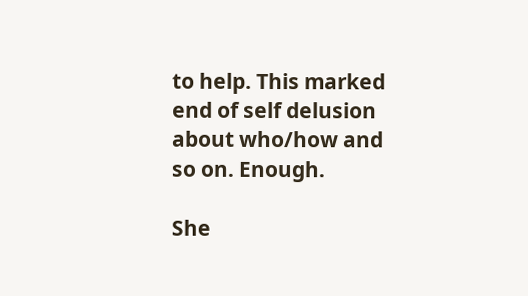to help. This marked end of self delusion about who/how and so on. Enough.

She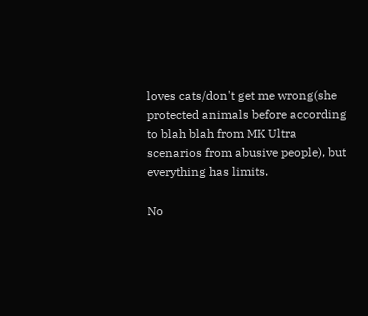loves cats/don't get me wrong(she protected animals before according to blah blah from MK Ultra scenarios from abusive people), but everything has limits.

No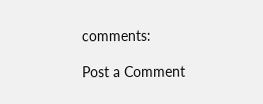comments:

Post a Comment